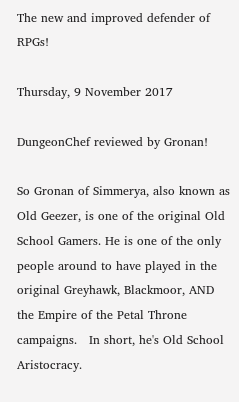The new and improved defender of RPGs!

Thursday, 9 November 2017

DungeonChef reviewed by Gronan!

So Gronan of Simmerya, also known as Old Geezer, is one of the original Old School Gamers. He is one of the only people around to have played in the original Greyhawk, Blackmoor, AND the Empire of the Petal Throne campaigns.   In short, he's Old School Aristocracy.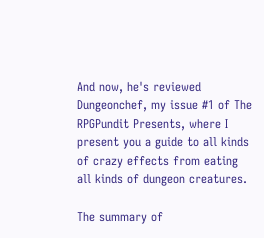And now, he's reviewed Dungeonchef, my issue #1 of The RPGPundit Presents, where I present you a guide to all kinds of crazy effects from eating all kinds of dungeon creatures.

The summary of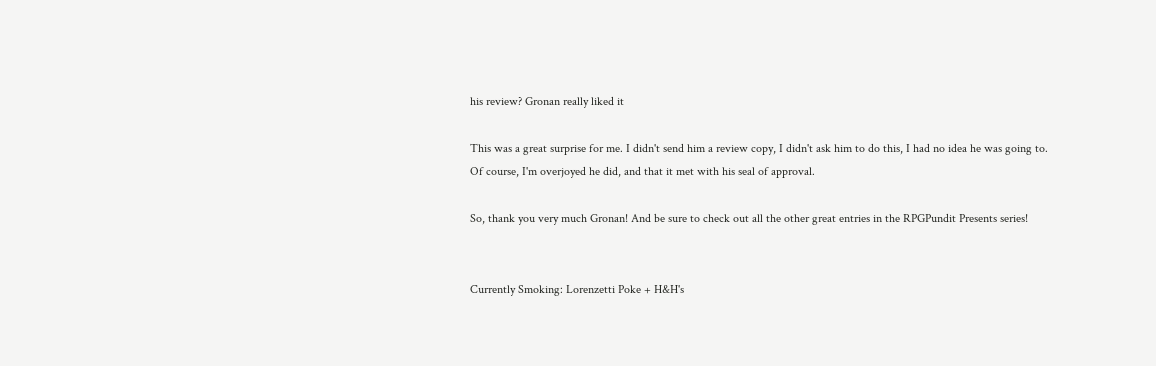his review? Gronan really liked it

This was a great surprise for me. I didn't send him a review copy, I didn't ask him to do this, I had no idea he was going to. Of course, I'm overjoyed he did, and that it met with his seal of approval.

So, thank you very much Gronan! And be sure to check out all the other great entries in the RPGPundit Presents series!


Currently Smoking: Lorenzetti Poke + H&H's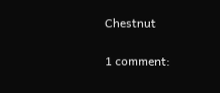Chestnut

1 comment: